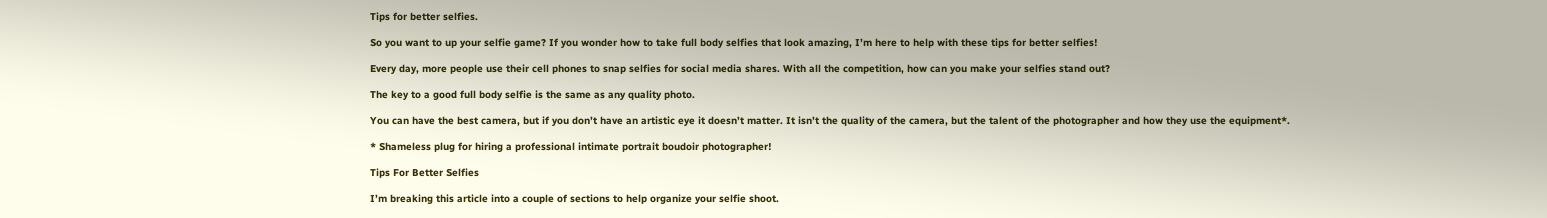Tips for better selfies.

So you want to up your selfie game? If you wonder how to take full body selfies that look amazing, I’m here to help with these tips for better selfies!

Every day, more people use their cell phones to snap selfies for social media shares. With all the competition, how can you make your selfies stand out?

The key to a good full body selfie is the same as any quality photo.

You can have the best camera, but if you don’t have an artistic eye it doesn’t matter. It isn’t the quality of the camera, but the talent of the photographer and how they use the equipment*.

* Shameless plug for hiring a professional intimate portrait boudoir photographer!

Tips For Better Selfies

I’m breaking this article into a couple of sections to help organize your selfie shoot.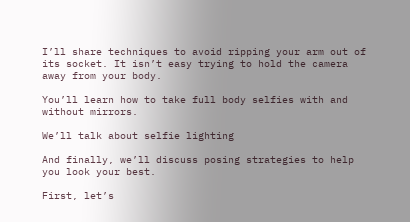I’ll share techniques to avoid ripping your arm out of its socket. It isn’t easy trying to hold the camera away from your body.

You’ll learn how to take full body selfies with and without mirrors.

We’ll talk about selfie lighting

And finally, we’ll discuss posing strategies to help you look your best.

First, let’s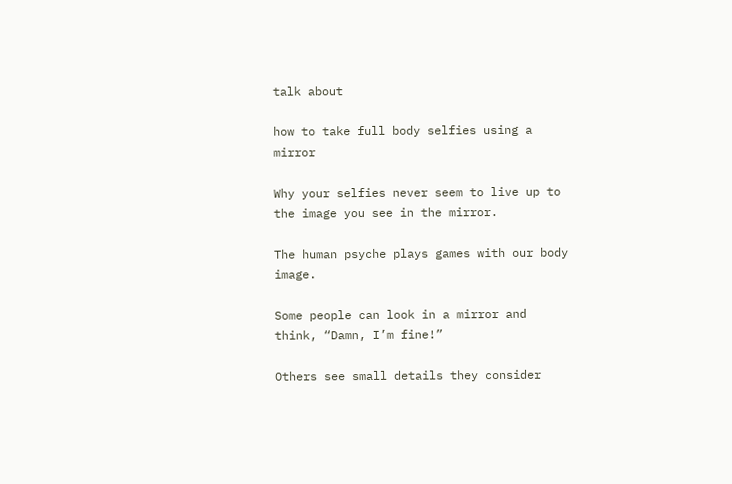talk about

how to take full body selfies using a mirror

Why your selfies never seem to live up to the image you see in the mirror.

The human psyche plays games with our body image.

Some people can look in a mirror and think, “Damn, I’m fine!”

Others see small details they consider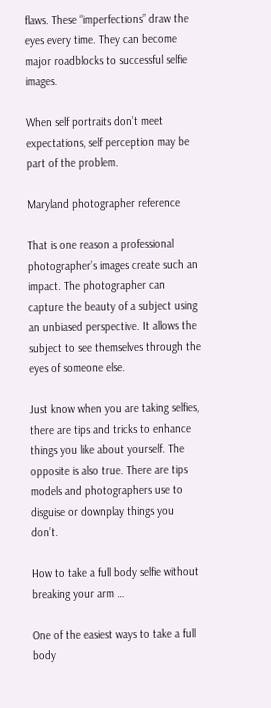flaws. These “imperfections” draw the eyes every time. They can become major roadblocks to successful selfie images.

When self portraits don’t meet expectations, self perception may be part of the problem.

Maryland photographer reference

That is one reason a professional photographer’s images create such an impact. The photographer can capture the beauty of a subject using an unbiased perspective. It allows the subject to see themselves through the eyes of someone else.

Just know when you are taking selfies, there are tips and tricks to enhance things you like about yourself. The opposite is also true. There are tips models and photographers use to disguise or downplay things you don’t.

How to take a full body selfie without breaking your arm …

One of the easiest ways to take a full body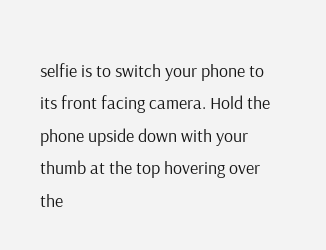selfie is to switch your phone to its front facing camera. Hold the phone upside down with your thumb at the top hovering over the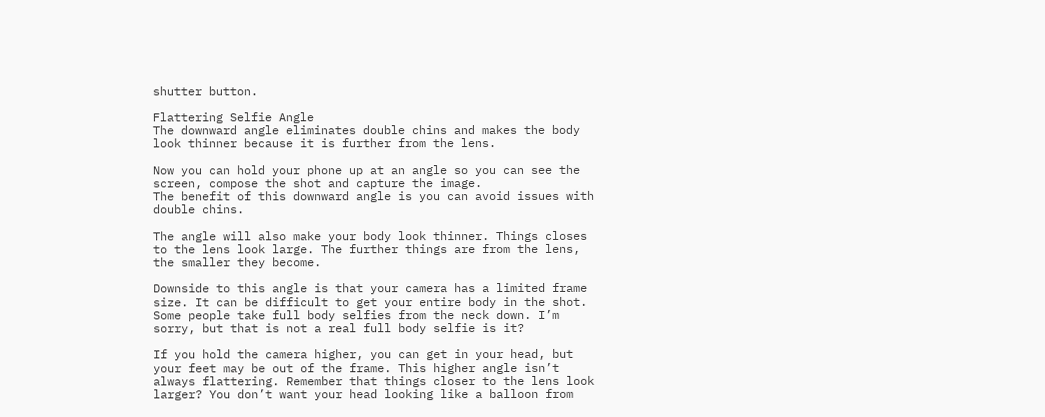shutter button.

Flattering Selfie Angle
The downward angle eliminates double chins and makes the body look thinner because it is further from the lens.

Now you can hold your phone up at an angle so you can see the screen, compose the shot and capture the image.
The benefit of this downward angle is you can avoid issues with double chins.

The angle will also make your body look thinner. Things closes to the lens look large. The further things are from the lens, the smaller they become.

Downside to this angle is that your camera has a limited frame size. It can be difficult to get your entire body in the shot. Some people take full body selfies from the neck down. I’m sorry, but that is not a real full body selfie is it?

If you hold the camera higher, you can get in your head, but your feet may be out of the frame. This higher angle isn’t always flattering. Remember that things closer to the lens look larger? You don’t want your head looking like a balloon from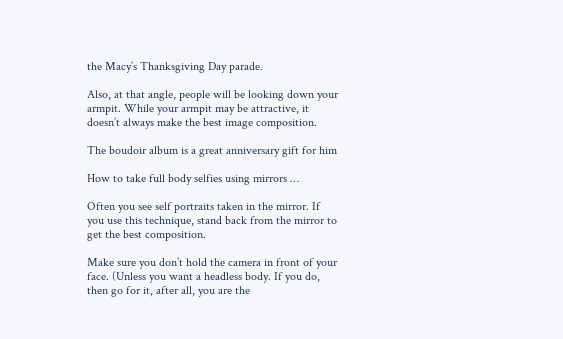the Macy’s Thanksgiving Day parade.

Also, at that angle, people will be looking down your armpit. While your armpit may be attractive, it doesn’t always make the best image composition.

The boudoir album is a great anniversary gift for him

How to take full body selfies using mirrors …

Often you see self portraits taken in the mirror. If you use this technique, stand back from the mirror to get the best composition.

Make sure you don’t hold the camera in front of your face. (Unless you want a headless body. If you do, then go for it, after all, you are the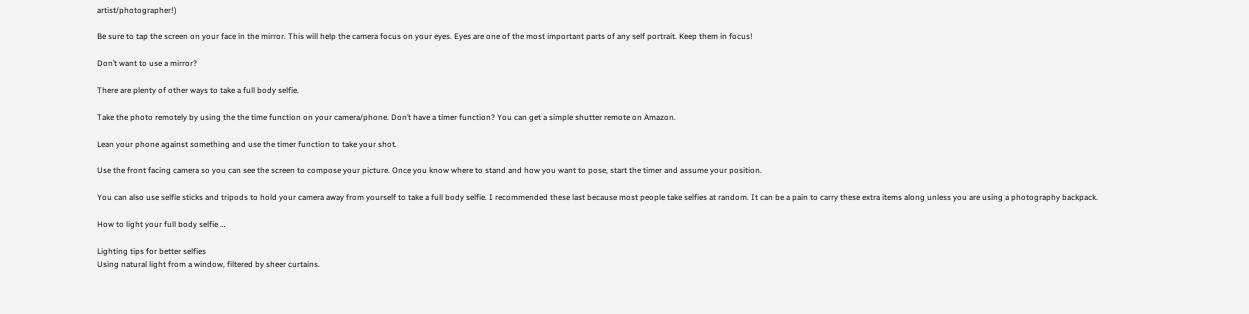artist/photographer!)

Be sure to tap the screen on your face in the mirror. This will help the camera focus on your eyes. Eyes are one of the most important parts of any self portrait. Keep them in focus!

Don’t want to use a mirror?

There are plenty of other ways to take a full body selfie.

Take the photo remotely by using the the time function on your camera/phone. Don’t have a timer function? You can get a simple shutter remote on Amazon.

Lean your phone against something and use the timer function to take your shot.

Use the front facing camera so you can see the screen to compose your picture. Once you know where to stand and how you want to pose, start the timer and assume your position.

You can also use selfie sticks and tripods to hold your camera away from yourself to take a full body selfie. I recommended these last because most people take selfies at random. It can be a pain to carry these extra items along unless you are using a photography backpack.

How to light your full body selfie …

Lighting tips for better selfies
Using natural light from a window, filtered by sheer curtains.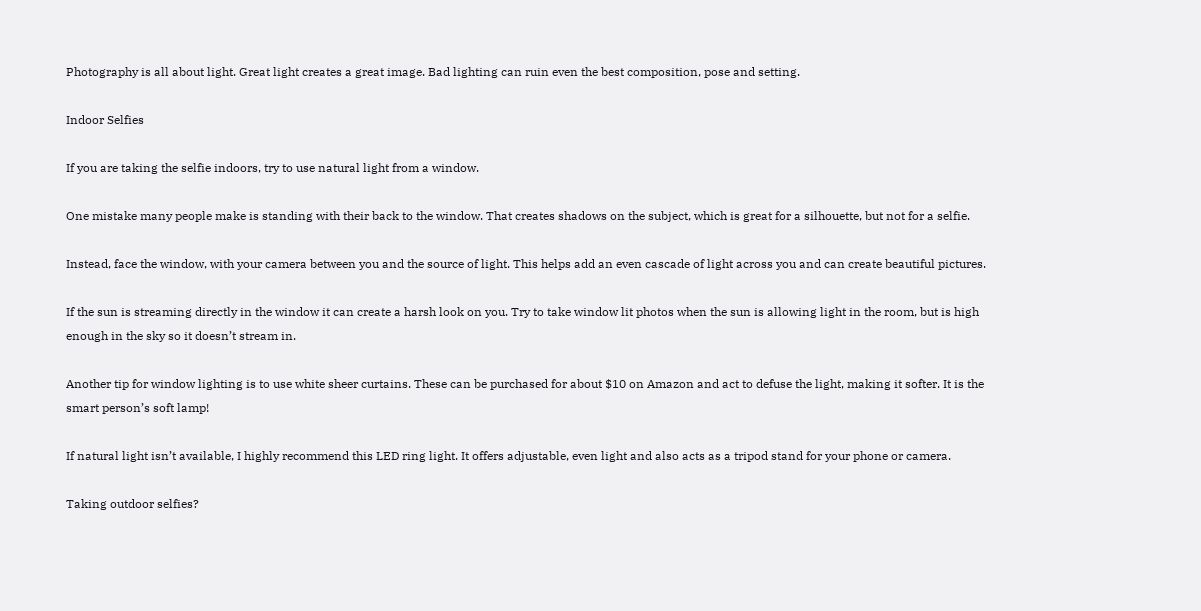Photography is all about light. Great light creates a great image. Bad lighting can ruin even the best composition, pose and setting.

Indoor Selfies

If you are taking the selfie indoors, try to use natural light from a window.

One mistake many people make is standing with their back to the window. That creates shadows on the subject, which is great for a silhouette, but not for a selfie.

Instead, face the window, with your camera between you and the source of light. This helps add an even cascade of light across you and can create beautiful pictures.

If the sun is streaming directly in the window it can create a harsh look on you. Try to take window lit photos when the sun is allowing light in the room, but is high enough in the sky so it doesn’t stream in.

Another tip for window lighting is to use white sheer curtains. These can be purchased for about $10 on Amazon and act to defuse the light, making it softer. It is the smart person’s soft lamp!

If natural light isn’t available, I highly recommend this LED ring light. It offers adjustable, even light and also acts as a tripod stand for your phone or camera.

Taking outdoor selfies?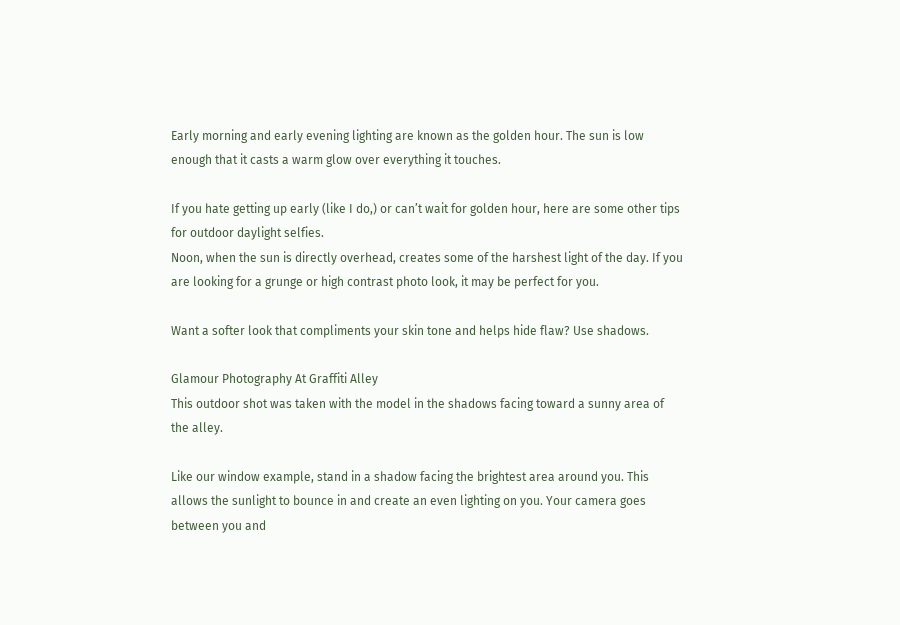Early morning and early evening lighting are known as the golden hour. The sun is low enough that it casts a warm glow over everything it touches.

If you hate getting up early (like I do,) or can’t wait for golden hour, here are some other tips for outdoor daylight selfies.
Noon, when the sun is directly overhead, creates some of the harshest light of the day. If you are looking for a grunge or high contrast photo look, it may be perfect for you.

Want a softer look that compliments your skin tone and helps hide flaw? Use shadows.

Glamour Photography At Graffiti Alley
This outdoor shot was taken with the model in the shadows facing toward a sunny area of the alley.

Like our window example, stand in a shadow facing the brightest area around you. This allows the sunlight to bounce in and create an even lighting on you. Your camera goes between you and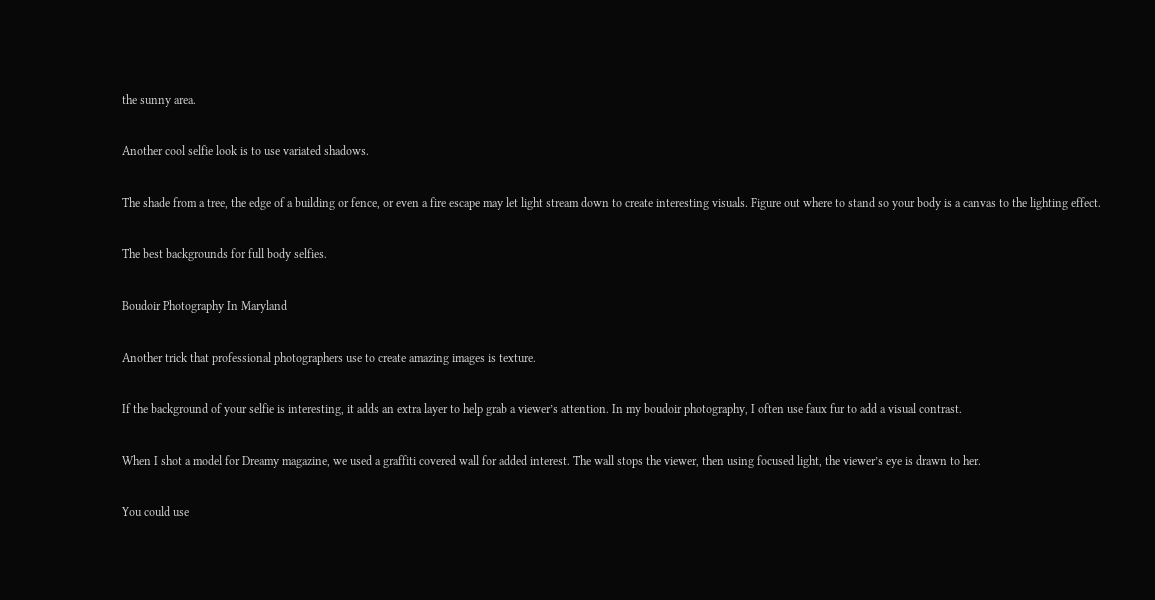the sunny area.

Another cool selfie look is to use variated shadows.

The shade from a tree, the edge of a building or fence, or even a fire escape may let light stream down to create interesting visuals. Figure out where to stand so your body is a canvas to the lighting effect.

The best backgrounds for full body selfies.

Boudoir Photography In Maryland

Another trick that professional photographers use to create amazing images is texture.

If the background of your selfie is interesting, it adds an extra layer to help grab a viewer’s attention. In my boudoir photography, I often use faux fur to add a visual contrast.

When I shot a model for Dreamy magazine, we used a graffiti covered wall for added interest. The wall stops the viewer, then using focused light, the viewer’s eye is drawn to her.

You could use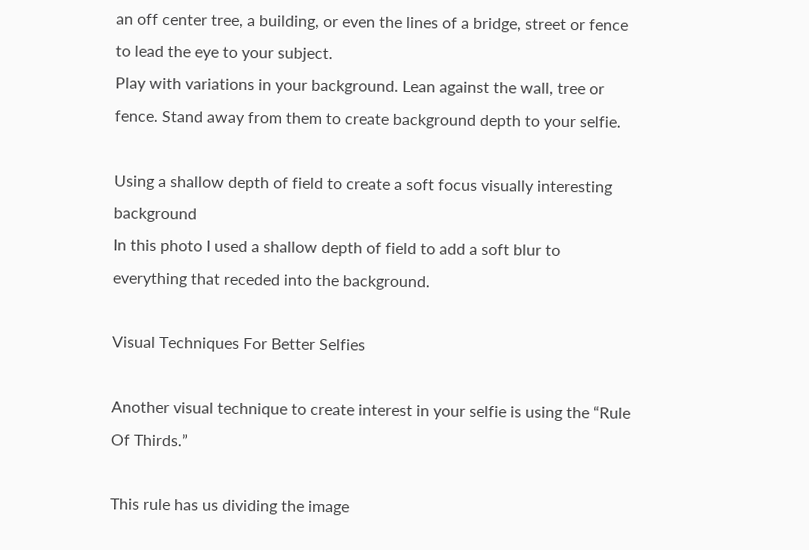an off center tree, a building, or even the lines of a bridge, street or fence to lead the eye to your subject.
Play with variations in your background. Lean against the wall, tree or fence. Stand away from them to create background depth to your selfie.

Using a shallow depth of field to create a soft focus visually interesting background
In this photo I used a shallow depth of field to add a soft blur to everything that receded into the background.

Visual Techniques For Better Selfies

Another visual technique to create interest in your selfie is using the “Rule Of Thirds.”

This rule has us dividing the image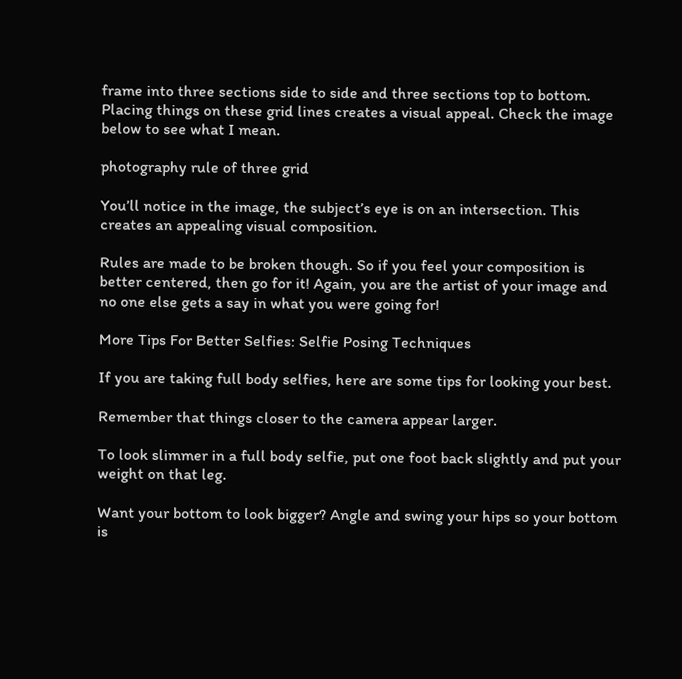frame into three sections side to side and three sections top to bottom. Placing things on these grid lines creates a visual appeal. Check the image below to see what I mean.

photography rule of three grid

You’ll notice in the image, the subject’s eye is on an intersection. This creates an appealing visual composition.

Rules are made to be broken though. So if you feel your composition is better centered, then go for it! Again, you are the artist of your image and no one else gets a say in what you were going for!

More Tips For Better Selfies: Selfie Posing Techniques

If you are taking full body selfies, here are some tips for looking your best.

Remember that things closer to the camera appear larger.

To look slimmer in a full body selfie, put one foot back slightly and put your weight on that leg.

Want your bottom to look bigger? Angle and swing your hips so your bottom is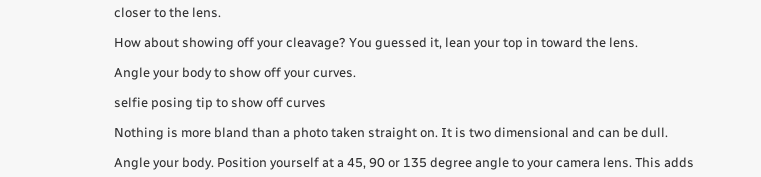closer to the lens.

How about showing off your cleavage? You guessed it, lean your top in toward the lens.

Angle your body to show off your curves.

selfie posing tip to show off curves

Nothing is more bland than a photo taken straight on. It is two dimensional and can be dull.

Angle your body. Position yourself at a 45, 90 or 135 degree angle to your camera lens. This adds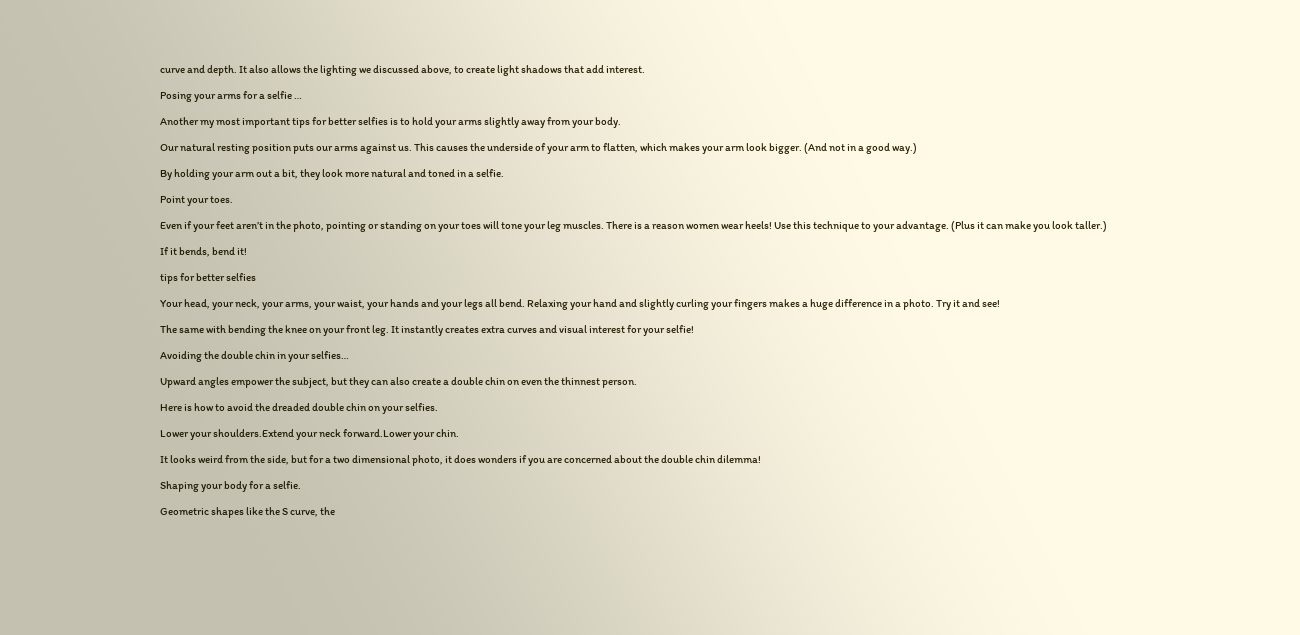curve and depth. It also allows the lighting we discussed above, to create light shadows that add interest.

Posing your arms for a selfie …

Another my most important tips for better selfies is to hold your arms slightly away from your body.

Our natural resting position puts our arms against us. This causes the underside of your arm to flatten, which makes your arm look bigger. (And not in a good way.)

By holding your arm out a bit, they look more natural and toned in a selfie.

Point your toes.

Even if your feet aren’t in the photo, pointing or standing on your toes will tone your leg muscles. There is a reason women wear heels! Use this technique to your advantage. (Plus it can make you look taller.)

If it bends, bend it!

tips for better selfies

Your head, your neck, your arms, your waist, your hands and your legs all bend. Relaxing your hand and slightly curling your fingers makes a huge difference in a photo. Try it and see!

The same with bending the knee on your front leg. It instantly creates extra curves and visual interest for your selfie!

Avoiding the double chin in your selfies…

Upward angles empower the subject, but they can also create a double chin on even the thinnest person.

Here is how to avoid the dreaded double chin on your selfies.

Lower your shoulders.Extend your neck forward.Lower your chin.

It looks weird from the side, but for a two dimensional photo, it does wonders if you are concerned about the double chin dilemma!

Shaping your body for a selfie.

Geometric shapes like the S curve, the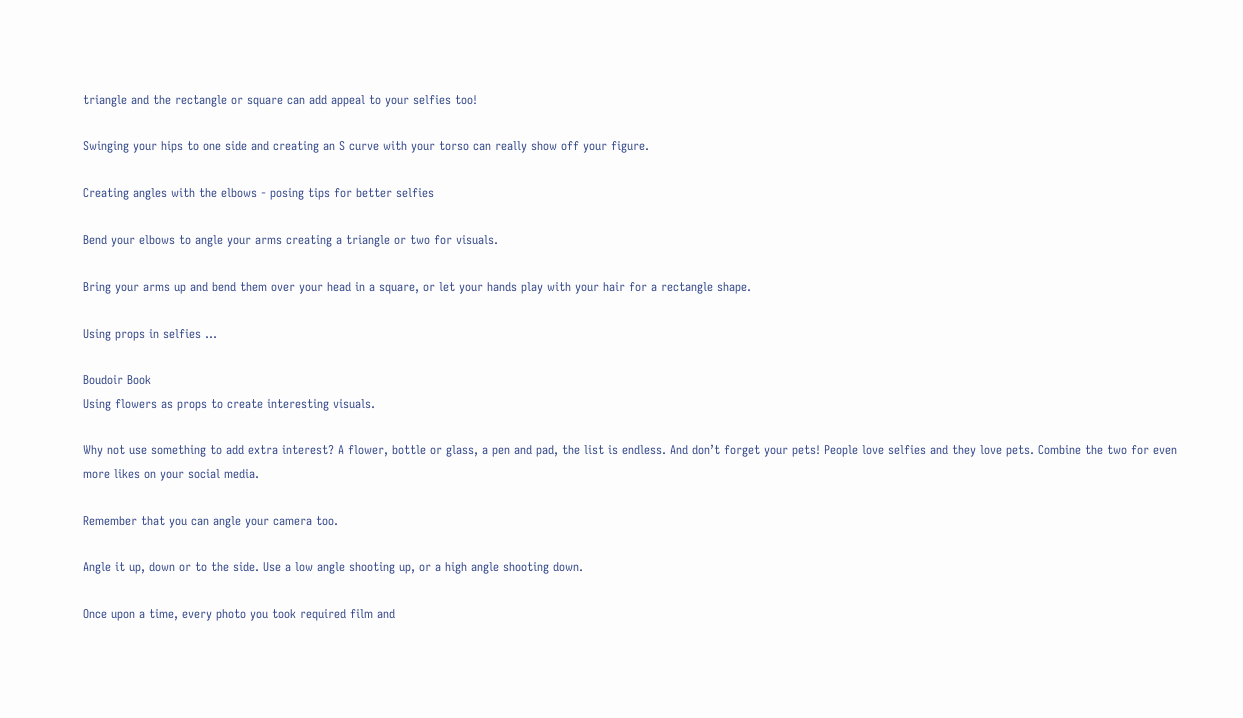triangle and the rectangle or square can add appeal to your selfies too!

Swinging your hips to one side and creating an S curve with your torso can really show off your figure.

Creating angles with the elbows - posing tips for better selfies

Bend your elbows to angle your arms creating a triangle or two for visuals.

Bring your arms up and bend them over your head in a square, or let your hands play with your hair for a rectangle shape.

Using props in selfies …

Boudoir Book
Using flowers as props to create interesting visuals.

Why not use something to add extra interest? A flower, bottle or glass, a pen and pad, the list is endless. And don’t forget your pets! People love selfies and they love pets. Combine the two for even more likes on your social media.

Remember that you can angle your camera too.

Angle it up, down or to the side. Use a low angle shooting up, or a high angle shooting down.

Once upon a time, every photo you took required film and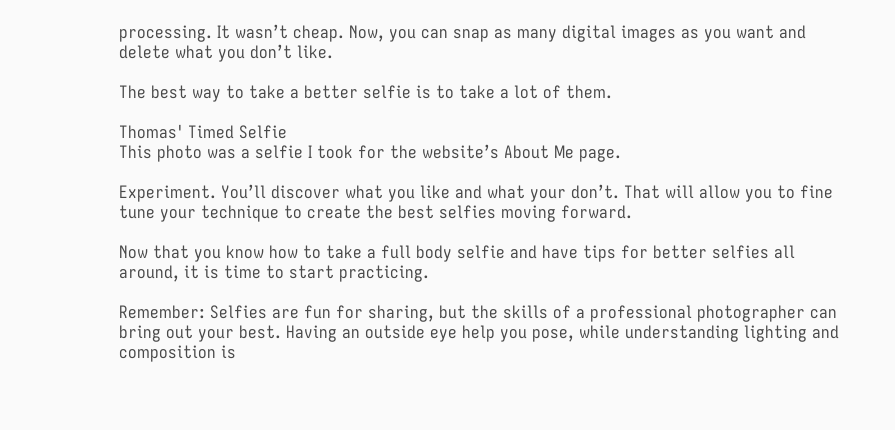processing. It wasn’t cheap. Now, you can snap as many digital images as you want and delete what you don’t like.

The best way to take a better selfie is to take a lot of them.

Thomas' Timed Selfie
This photo was a selfie I took for the website’s About Me page.

Experiment. You’ll discover what you like and what your don’t. That will allow you to fine tune your technique to create the best selfies moving forward.

Now that you know how to take a full body selfie and have tips for better selfies all around, it is time to start practicing.

Remember: Selfies are fun for sharing, but the skills of a professional photographer can bring out your best. Having an outside eye help you pose, while understanding lighting and composition is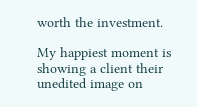worth the investment.

My happiest moment is showing a client their unedited image on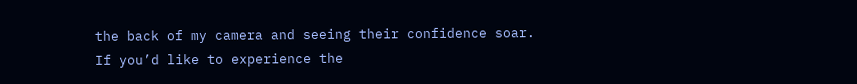the back of my camera and seeing their confidence soar.
If you’d like to experience the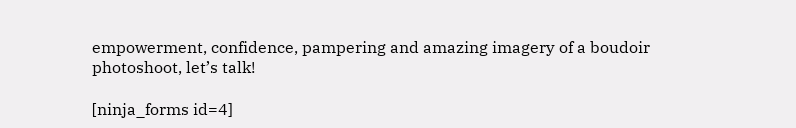empowerment, confidence, pampering and amazing imagery of a boudoir photoshoot, let’s talk!

[ninja_forms id=4]